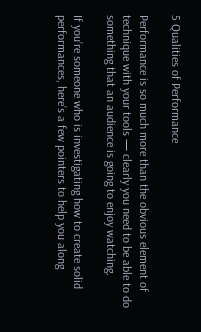5 Qualities of Performance

Performance is so much more than the obvious element of technique with your tools — clearly you need to be able to do something that an audience is going to enjoy watching.

If you’re someone who is investigating how to create solid performances, here’s a few pointers to help you along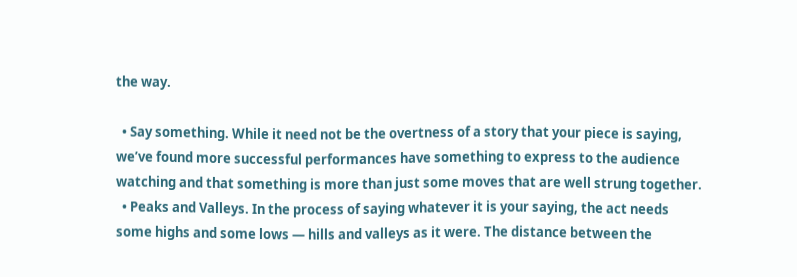the way.

  • Say something. While it need not be the overtness of a story that your piece is saying, we’ve found more successful performances have something to express to the audience watching and that something is more than just some moves that are well strung together.
  • Peaks and Valleys. In the process of saying whatever it is your saying, the act needs some highs and some lows — hills and valleys as it were. The distance between the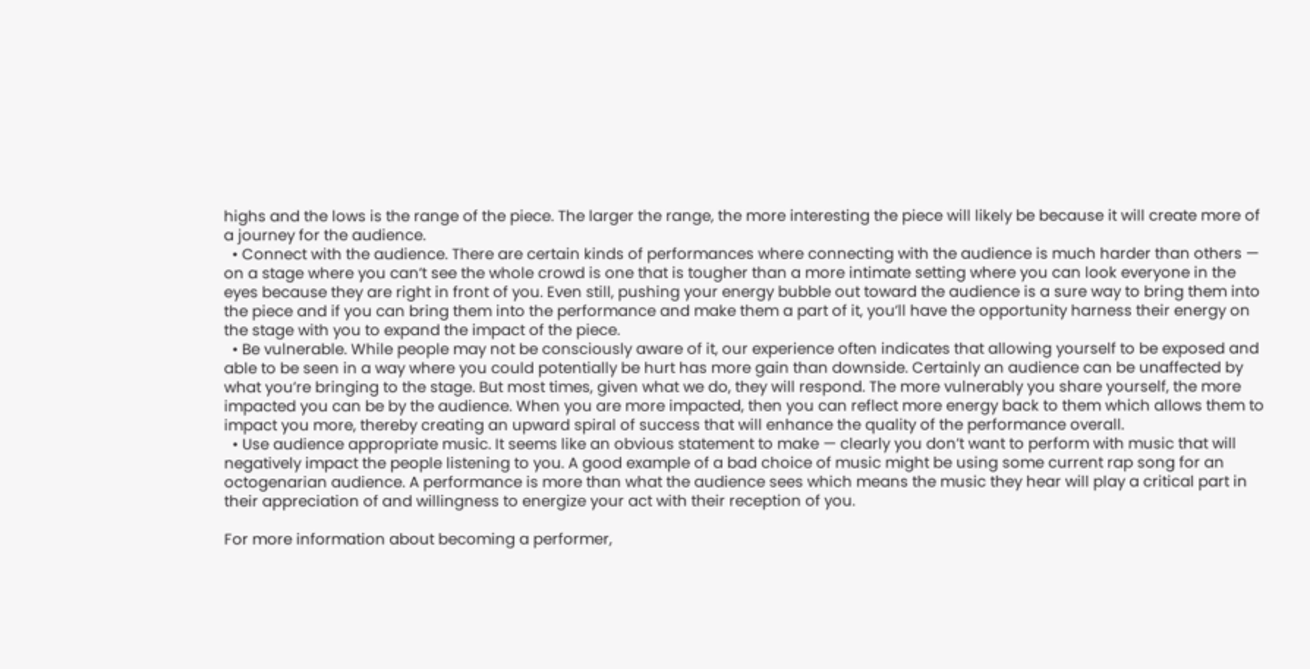highs and the lows is the range of the piece. The larger the range, the more interesting the piece will likely be because it will create more of a journey for the audience.
  • Connect with the audience. There are certain kinds of performances where connecting with the audience is much harder than others — on a stage where you can’t see the whole crowd is one that is tougher than a more intimate setting where you can look everyone in the eyes because they are right in front of you. Even still, pushing your energy bubble out toward the audience is a sure way to bring them into the piece and if you can bring them into the performance and make them a part of it, you’ll have the opportunity harness their energy on the stage with you to expand the impact of the piece.
  • Be vulnerable. While people may not be consciously aware of it, our experience often indicates that allowing yourself to be exposed and able to be seen in a way where you could potentially be hurt has more gain than downside. Certainly an audience can be unaffected by what you’re bringing to the stage. But most times, given what we do, they will respond. The more vulnerably you share yourself, the more impacted you can be by the audience. When you are more impacted, then you can reflect more energy back to them which allows them to impact you more, thereby creating an upward spiral of success that will enhance the quality of the performance overall.
  • Use audience appropriate music. It seems like an obvious statement to make — clearly you don’t want to perform with music that will negatively impact the people listening to you. A good example of a bad choice of music might be using some current rap song for an octogenarian audience. A performance is more than what the audience sees which means the music they hear will play a critical part in their appreciation of and willingness to energize your act with their reception of you.

For more information about becoming a performer,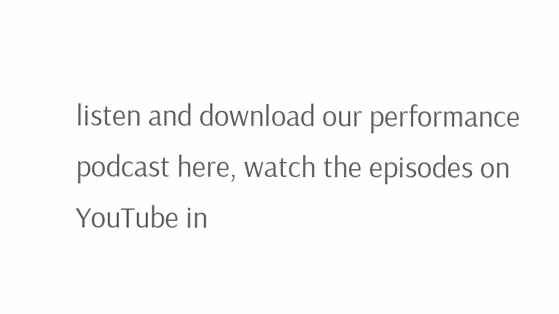listen and download our performance podcast here, watch the episodes on YouTube in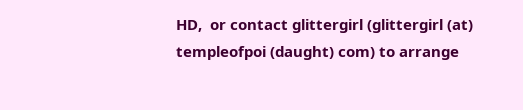HD,  or contact glittergirl (glittergirl (at) templeofpoi (daught) com) to arrange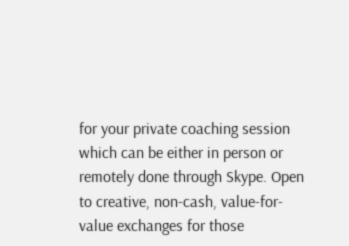for your private coaching session which can be either in person or remotely done through Skype. Open to creative, non-cash, value-for-value exchanges for those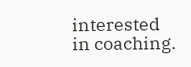interested in coaching.